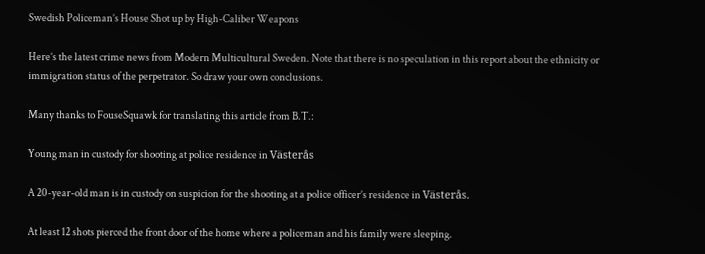Swedish Policeman’s House Shot up by High-Caliber Weapons

Here’s the latest crime news from Modern Multicultural Sweden. Note that there is no speculation in this report about the ethnicity or immigration status of the perpetrator. So draw your own conclusions.

Many thanks to FouseSquawk for translating this article from B.T.:

Young man in custody for shooting at police residence in Västerås

A 20-year-old man is in custody on suspicion for the shooting at a police officer’s residence in Västerås.

At least 12 shots pierced the front door of the home where a policeman and his family were sleeping.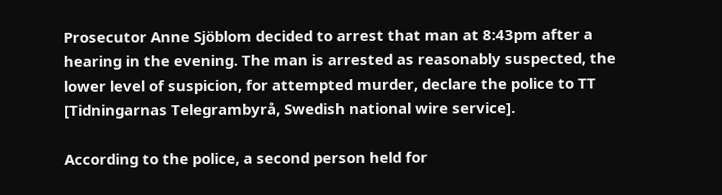Prosecutor Anne Sjöblom decided to arrest that man at 8:43pm after a hearing in the evening. The man is arrested as reasonably suspected, the lower level of suspicion, for attempted murder, declare the police to TT [Tidningarnas Telegrambyrå, Swedish national wire service].

According to the police, a second person held for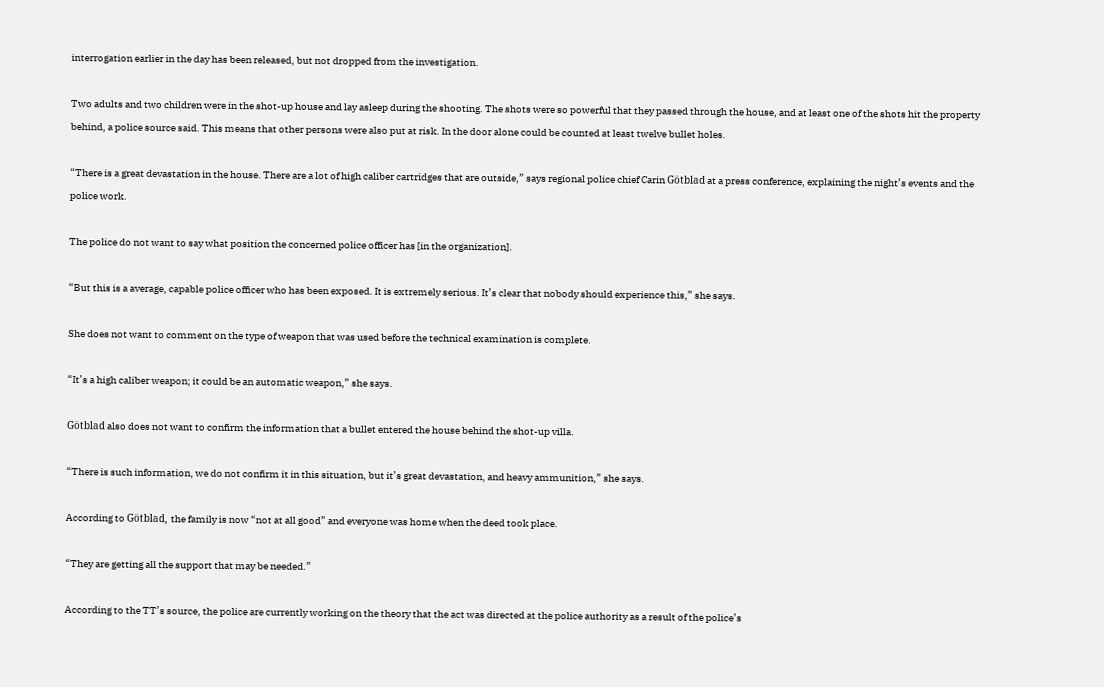interrogation earlier in the day has been released, but not dropped from the investigation.

Two adults and two children were in the shot-up house and lay asleep during the shooting. The shots were so powerful that they passed through the house, and at least one of the shots hit the property behind, a police source said. This means that other persons were also put at risk. In the door alone could be counted at least twelve bullet holes.

“There is a great devastation in the house. There are a lot of high caliber cartridges that are outside,” says regional police chief Carin Götblad at a press conference, explaining the night’s events and the police work.

The police do not want to say what position the concerned police officer has [in the organization].

“But this is a average, capable police officer who has been exposed. It is extremely serious. It’s clear that nobody should experience this,” she says.

She does not want to comment on the type of weapon that was used before the technical examination is complete.

“It’s a high caliber weapon; it could be an automatic weapon,” she says.

Götblad also does not want to confirm the information that a bullet entered the house behind the shot-up villa.

“There is such information, we do not confirm it in this situation, but it’s great devastation, and heavy ammunition,” she says.

According to Götblad, the family is now “not at all good” and everyone was home when the deed took place.

“They are getting all the support that may be needed.”

According to the TT’s source, the police are currently working on the theory that the act was directed at the police authority as a result of the police’s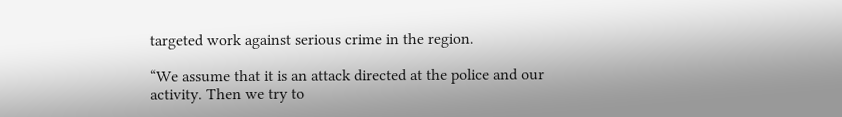targeted work against serious crime in the region.

“We assume that it is an attack directed at the police and our activity. Then we try to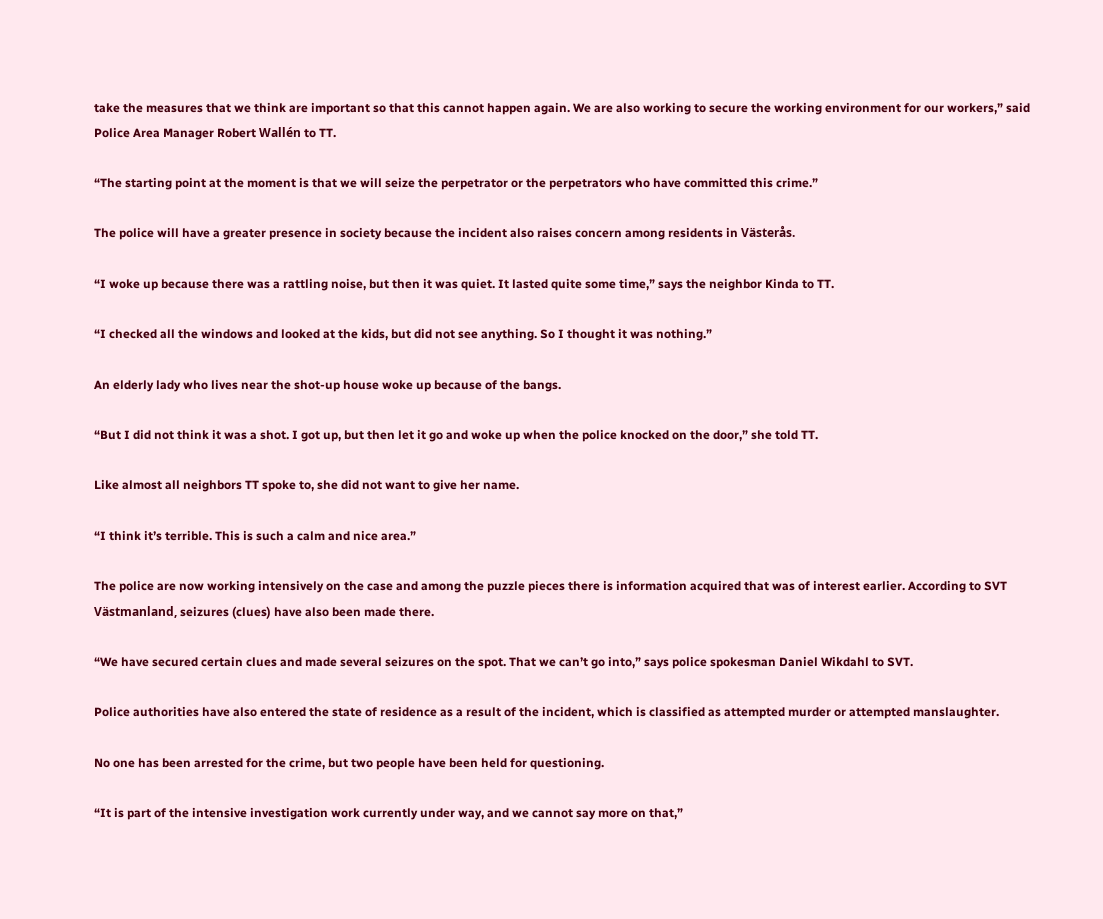take the measures that we think are important so that this cannot happen again. We are also working to secure the working environment for our workers,” said Police Area Manager Robert Wallén to TT.

“The starting point at the moment is that we will seize the perpetrator or the perpetrators who have committed this crime.”

The police will have a greater presence in society because the incident also raises concern among residents in Västerås.

“I woke up because there was a rattling noise, but then it was quiet. It lasted quite some time,” says the neighbor Kinda to TT.

“I checked all the windows and looked at the kids, but did not see anything. So I thought it was nothing.”

An elderly lady who lives near the shot-up house woke up because of the bangs.

“But I did not think it was a shot. I got up, but then let it go and woke up when the police knocked on the door,” she told TT.

Like almost all neighbors TT spoke to, she did not want to give her name.

“I think it’s terrible. This is such a calm and nice area.”

The police are now working intensively on the case and among the puzzle pieces there is information acquired that was of interest earlier. According to SVT Västmanland, seizures (clues) have also been made there.

“We have secured certain clues and made several seizures on the spot. That we can’t go into,” says police spokesman Daniel Wikdahl to SVT.

Police authorities have also entered the state of residence as a result of the incident, which is classified as attempted murder or attempted manslaughter.

No one has been arrested for the crime, but two people have been held for questioning.

“It is part of the intensive investigation work currently under way, and we cannot say more on that,”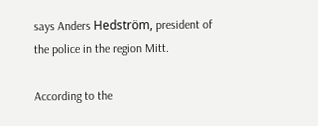says Anders Hedström, president of the police in the region Mitt.

According to the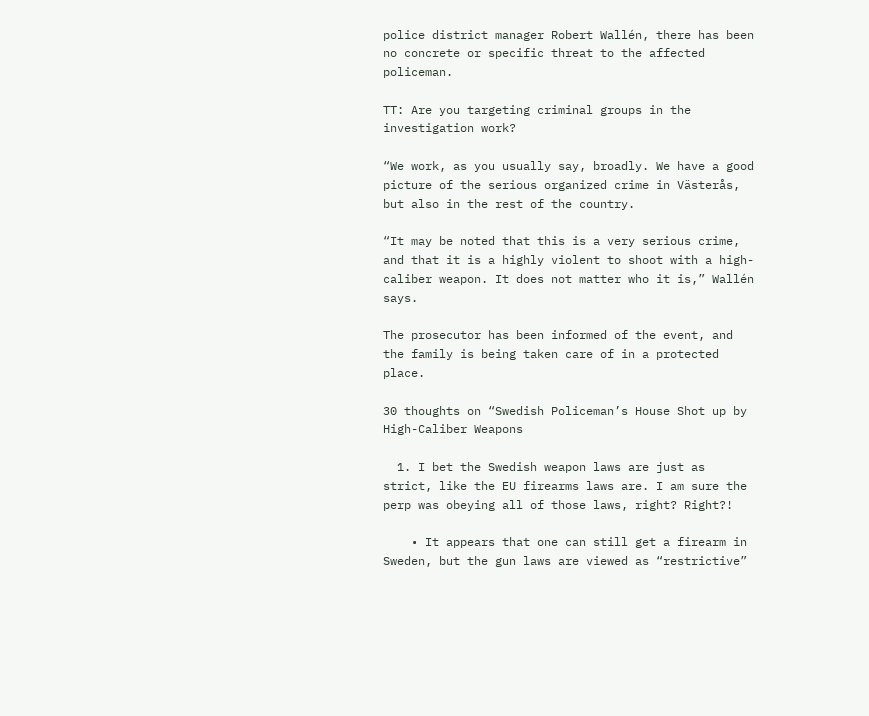police district manager Robert Wallén, there has been no concrete or specific threat to the affected policeman.

TT: Are you targeting criminal groups in the investigation work?

“We work, as you usually say, broadly. We have a good picture of the serious organized crime in Västerås, but also in the rest of the country.

“It may be noted that this is a very serious crime, and that it is a highly violent to shoot with a high-caliber weapon. It does not matter who it is,” Wallén says.

The prosecutor has been informed of the event, and the family is being taken care of in a protected place.

30 thoughts on “Swedish Policeman’s House Shot up by High-Caliber Weapons

  1. I bet the Swedish weapon laws are just as strict, like the EU firearms laws are. I am sure the perp was obeying all of those laws, right? Right?!

    • It appears that one can still get a firearm in Sweden, but the gun laws are viewed as “restrictive”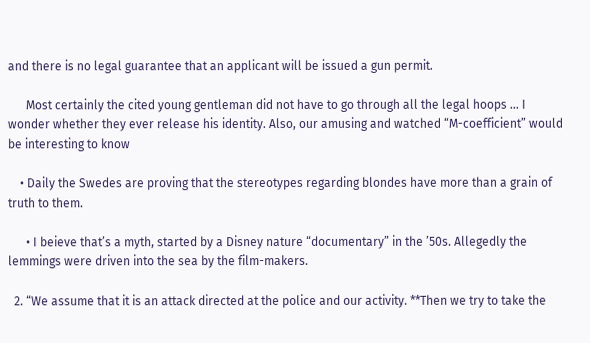and there is no legal guarantee that an applicant will be issued a gun permit.

      Most certainly the cited young gentleman did not have to go through all the legal hoops … I wonder whether they ever release his identity. Also, our amusing and watched “M-coefficient” would be interesting to know

    • Daily the Swedes are proving that the stereotypes regarding blondes have more than a grain of truth to them.

      • I beieve that’s a myth, started by a Disney nature “documentary” in the ’50s. Allegedly the lemmings were driven into the sea by the film-makers.

  2. “We assume that it is an attack directed at the police and our activity. **Then we try to take the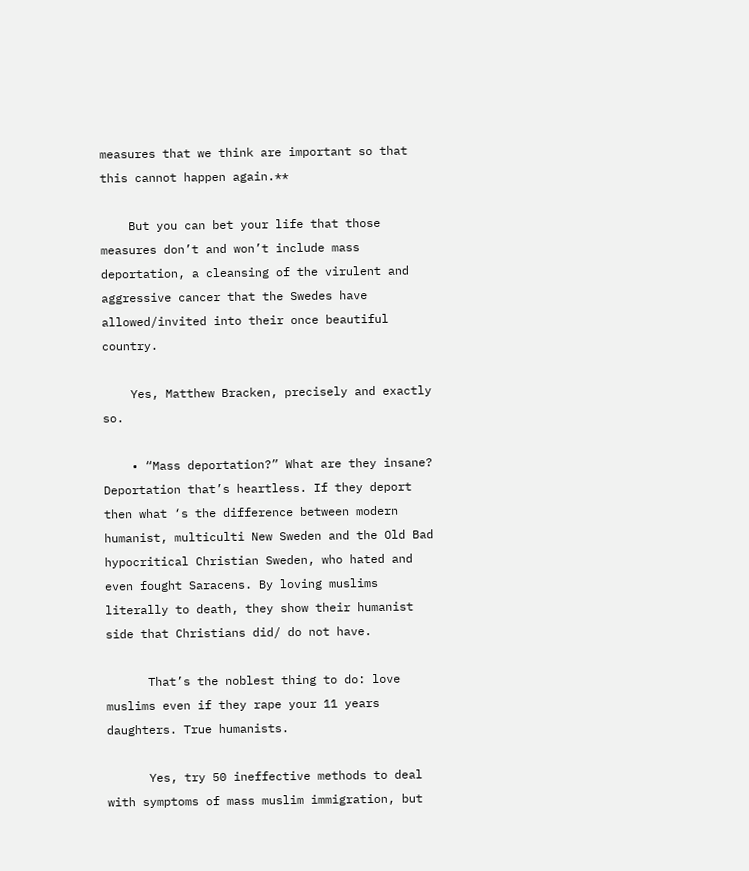measures that we think are important so that this cannot happen again.**

    But you can bet your life that those measures don’t and won’t include mass deportation, a cleansing of the virulent and aggressive cancer that the Swedes have allowed/invited into their once beautiful country.

    Yes, Matthew Bracken, precisely and exactly so.

    • “Mass deportation?” What are they insane? Deportation that’s heartless. If they deport then what ‘s the difference between modern humanist, multiculti New Sweden and the Old Bad hypocritical Christian Sweden, who hated and even fought Saracens. By loving muslims literally to death, they show their humanist side that Christians did/ do not have.

      That’s the noblest thing to do: love muslims even if they rape your 11 years daughters. True humanists.

      Yes, try 50 ineffective methods to deal with symptoms of mass muslim immigration, but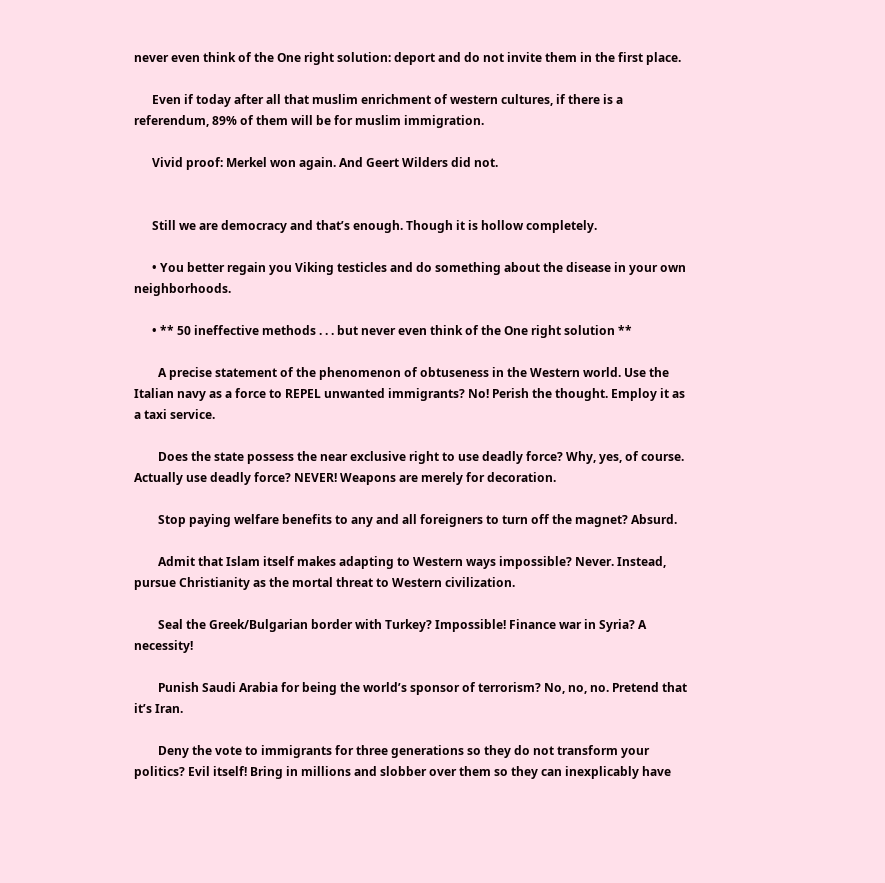never even think of the One right solution: deport and do not invite them in the first place.

      Even if today after all that muslim enrichment of western cultures, if there is a referendum, 89% of them will be for muslim immigration.

      Vivid proof: Merkel won again. And Geert Wilders did not.


      Still we are democracy and that’s enough. Though it is hollow completely.

      • You better regain you Viking testicles and do something about the disease in your own neighborhoods.

      • ** 50 ineffective methods . . . but never even think of the One right solution **

        A precise statement of the phenomenon of obtuseness in the Western world. Use the Italian navy as a force to REPEL unwanted immigrants? No! Perish the thought. Employ it as a taxi service.

        Does the state possess the near exclusive right to use deadly force? Why, yes, of course. Actually use deadly force? NEVER! Weapons are merely for decoration.

        Stop paying welfare benefits to any and all foreigners to turn off the magnet? Absurd.

        Admit that Islam itself makes adapting to Western ways impossible? Never. Instead, pursue Christianity as the mortal threat to Western civilization.

        Seal the Greek/Bulgarian border with Turkey? Impossible! Finance war in Syria? A necessity!

        Punish Saudi Arabia for being the world’s sponsor of terrorism? No, no, no. Pretend that it’s Iran.

        Deny the vote to immigrants for three generations so they do not transform your politics? Evil itself! Bring in millions and slobber over them so they can inexplicably have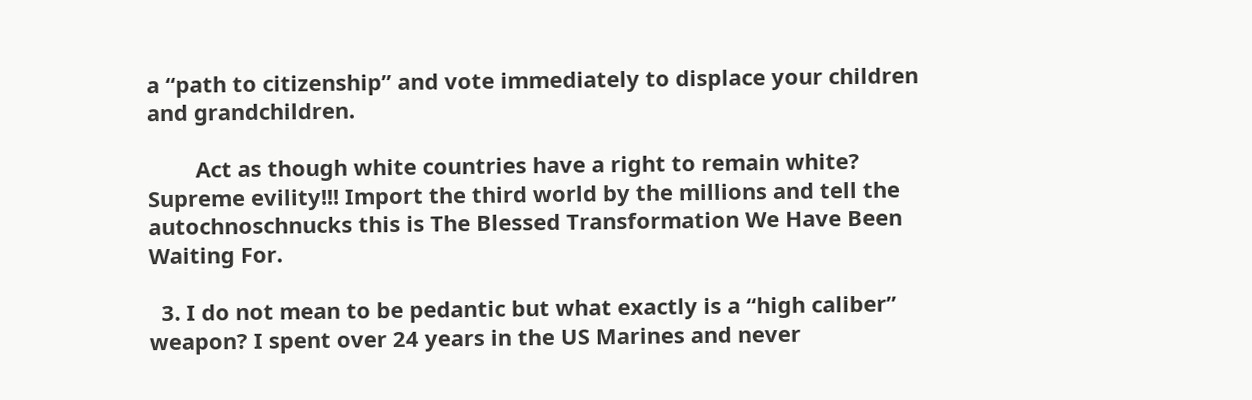a “path to citizenship” and vote immediately to displace your children and grandchildren.

        Act as though white countries have a right to remain white? Supreme evility!!! Import the third world by the millions and tell the autochnoschnucks this is The Blessed Transformation We Have Been Waiting For.

  3. I do not mean to be pedantic but what exactly is a “high caliber” weapon? I spent over 24 years in the US Marines and never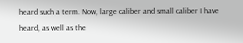heard such a term. Now, large caliber and small caliber I have heard, as well as the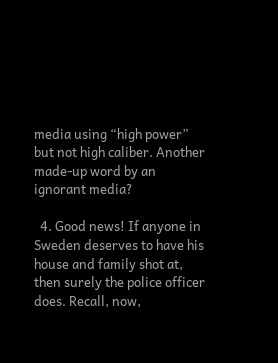media using “high power” but not high caliber. Another made-up word by an ignorant media?

  4. Good news! If anyone in Sweden deserves to have his house and family shot at, then surely the police officer does. Recall, now,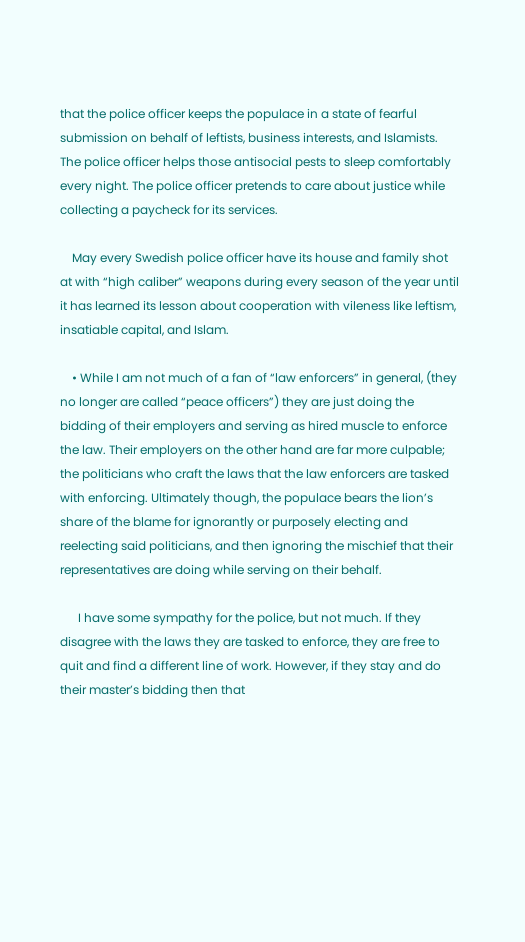that the police officer keeps the populace in a state of fearful submission on behalf of leftists, business interests, and Islamists. The police officer helps those antisocial pests to sleep comfortably every night. The police officer pretends to care about justice while collecting a paycheck for its services.

    May every Swedish police officer have its house and family shot at with “high caliber” weapons during every season of the year until it has learned its lesson about cooperation with vileness like leftism, insatiable capital, and Islam.

    • While I am not much of a fan of “law enforcers” in general, (they no longer are called “peace officers”) they are just doing the bidding of their employers and serving as hired muscle to enforce the law. Their employers on the other hand are far more culpable; the politicians who craft the laws that the law enforcers are tasked with enforcing. Ultimately though, the populace bears the lion’s share of the blame for ignorantly or purposely electing and reelecting said politicians, and then ignoring the mischief that their representatives are doing while serving on their behalf.

      I have some sympathy for the police, but not much. If they disagree with the laws they are tasked to enforce, they are free to quit and find a different line of work. However, if they stay and do their master’s bidding then that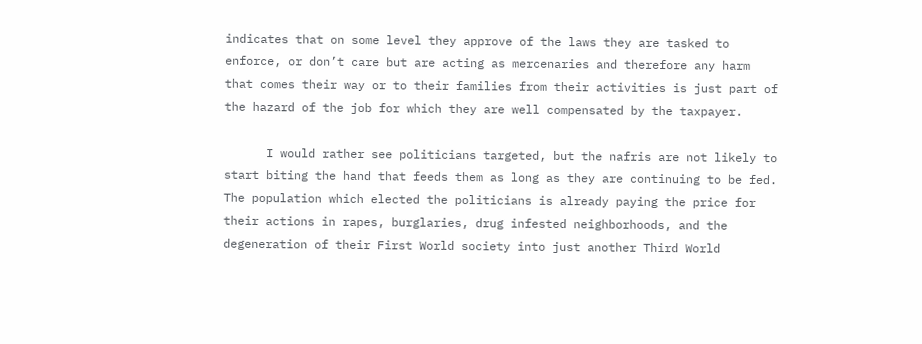indicates that on some level they approve of the laws they are tasked to enforce, or don’t care but are acting as mercenaries and therefore any harm that comes their way or to their families from their activities is just part of the hazard of the job for which they are well compensated by the taxpayer.

      I would rather see politicians targeted, but the nafris are not likely to start biting the hand that feeds them as long as they are continuing to be fed. The population which elected the politicians is already paying the price for their actions in rapes, burglaries, drug infested neighborhoods, and the degeneration of their First World society into just another Third World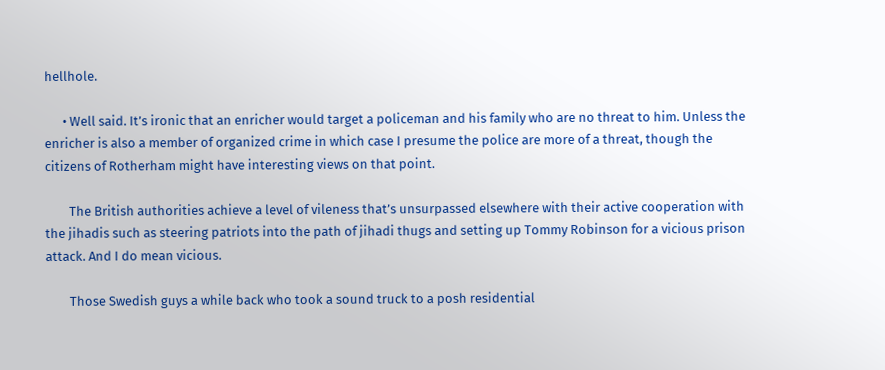hellhole.

      • Well said. It’s ironic that an enricher would target a policeman and his family who are no threat to him. Unless the enricher is also a member of organized crime in which case I presume the police are more of a threat, though the citizens of Rotherham might have interesting views on that point.

        The British authorities achieve a level of vileness that’s unsurpassed elsewhere with their active cooperation with the jihadis such as steering patriots into the path of jihadi thugs and setting up Tommy Robinson for a vicious prison attack. And I do mean vicious.

        Those Swedish guys a while back who took a sound truck to a posh residential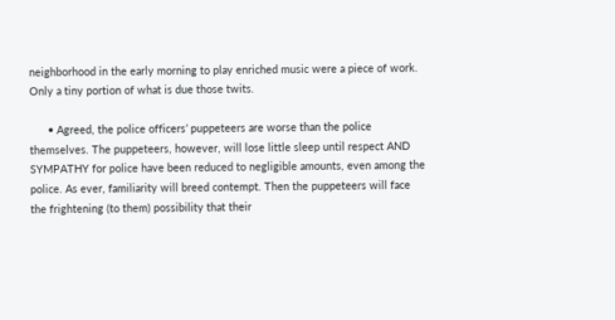neighborhood in the early morning to play enriched music were a piece of work. Only a tiny portion of what is due those twits.

      • Agreed, the police officers’ puppeteers are worse than the police themselves. The puppeteers, however, will lose little sleep until respect AND SYMPATHY for police have been reduced to negligible amounts, even among the police. As ever, familiarity will breed contempt. Then the puppeteers will face the frightening (to them) possibility that their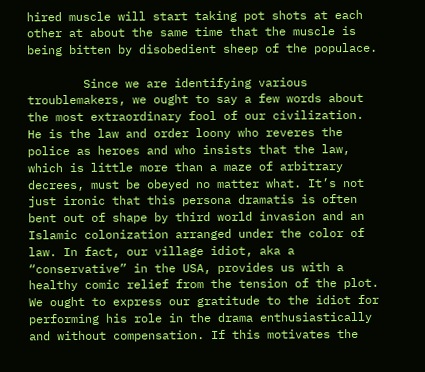hired muscle will start taking pot shots at each other at about the same time that the muscle is being bitten by disobedient sheep of the populace.

        Since we are identifying various troublemakers, we ought to say a few words about the most extraordinary fool of our civilization. He is the law and order loony who reveres the police as heroes and who insists that the law, which is little more than a maze of arbitrary decrees, must be obeyed no matter what. It’s not just ironic that this persona dramatis is often bent out of shape by third world invasion and an Islamic colonization arranged under the color of law. In fact, our village idiot, aka a “conservative” in the USA, provides us with a healthy comic relief from the tension of the plot. We ought to express our gratitude to the idiot for performing his role in the drama enthusiastically and without compensation. If this motivates the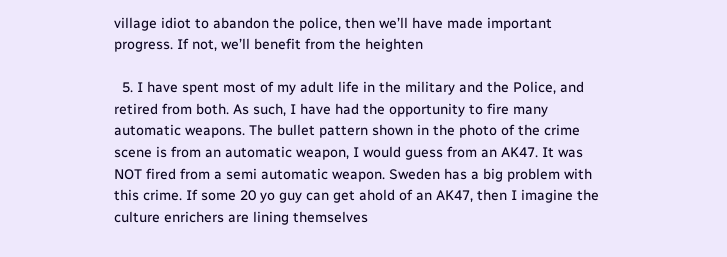village idiot to abandon the police, then we’ll have made important progress. If not, we’ll benefit from the heighten

  5. I have spent most of my adult life in the military and the Police, and retired from both. As such, I have had the opportunity to fire many automatic weapons. The bullet pattern shown in the photo of the crime scene is from an automatic weapon, I would guess from an AK47. It was NOT fired from a semi automatic weapon. Sweden has a big problem with this crime. If some 20 yo guy can get ahold of an AK47, then I imagine the culture enrichers are lining themselves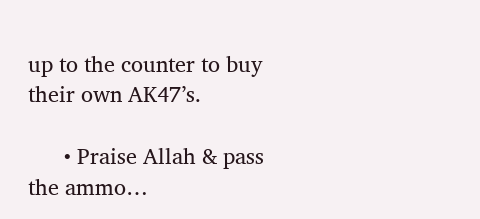up to the counter to buy their own AK47’s.

      • Praise Allah & pass the ammo…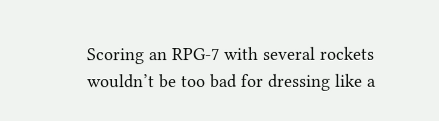Scoring an RPG-7 with several rockets wouldn’t be too bad for dressing like a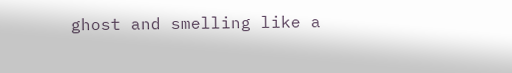ghost and smelling like a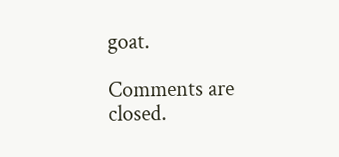goat.

Comments are closed.